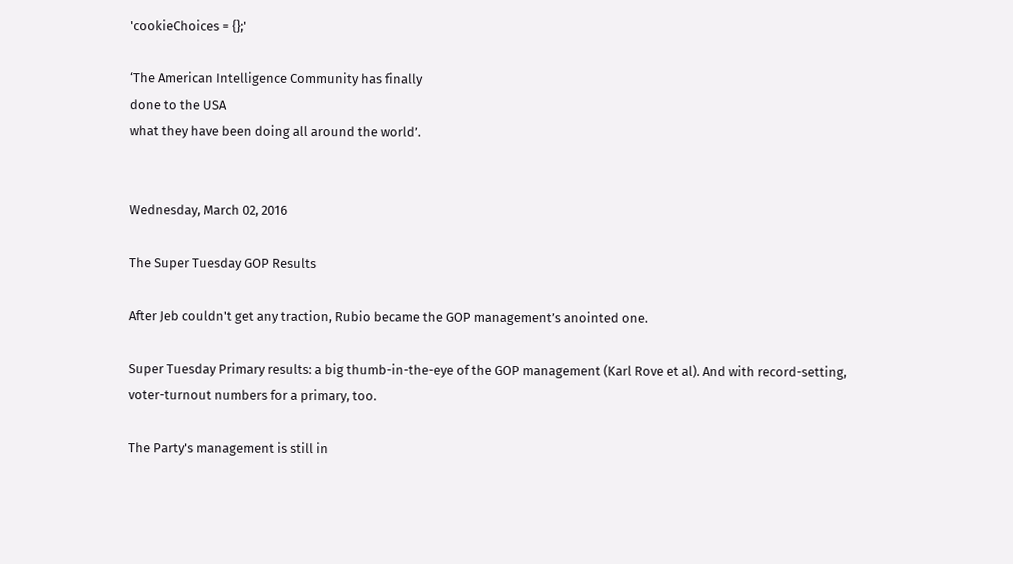'cookieChoices = {};'

‘The American Intelligence Community has finally
done to the USA
what they have been doing all around the world’.


Wednesday, March 02, 2016

The Super Tuesday GOP Results

After Jeb couldn't get any traction, Rubio became the GOP management’s anointed one.

Super Tuesday Primary results: a big thumb-in-the-eye of the GOP management (Karl Rove et al). And with record-setting, voter-turnout numbers for a primary, too.

The Party's management is still in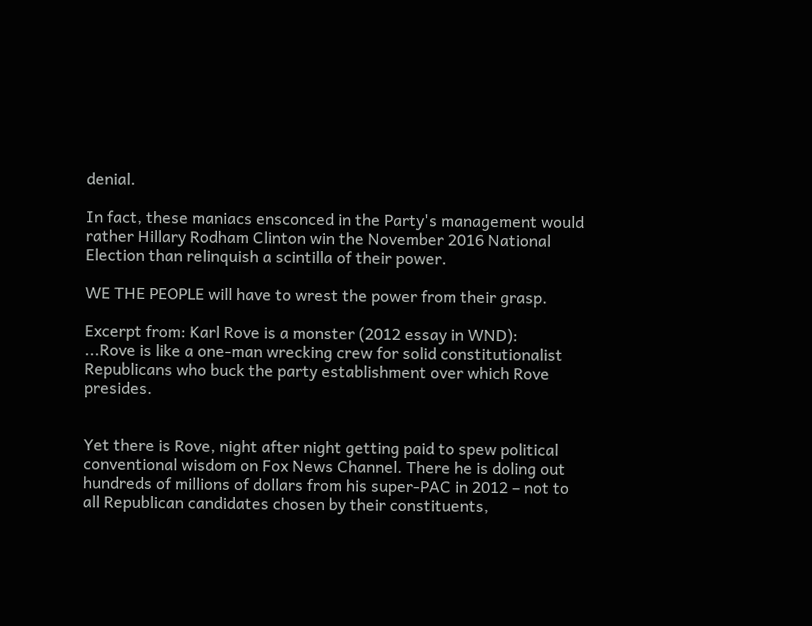denial.

In fact, these maniacs ensconced in the Party's management would rather Hillary Rodham Clinton win the November 2016 National Election than relinquish a scintilla of their power.

WE THE PEOPLE will have to wrest the power from their grasp.

Excerpt from: Karl Rove is a monster (2012 essay in WND):
...Rove is like a one-man wrecking crew for solid constitutionalist Republicans who buck the party establishment over which Rove presides.


Yet there is Rove, night after night getting paid to spew political conventional wisdom on Fox News Channel. There he is doling out hundreds of millions of dollars from his super-PAC in 2012 – not to all Republican candidates chosen by their constituents,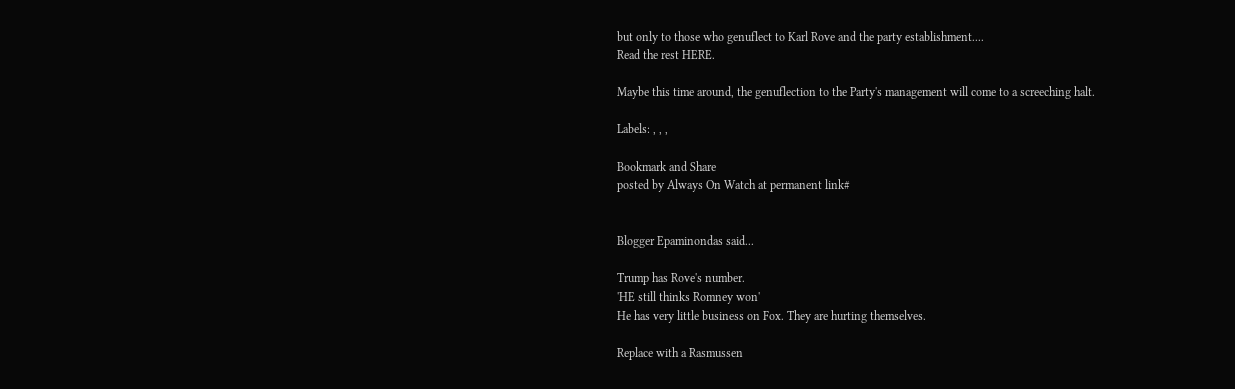but only to those who genuflect to Karl Rove and the party establishment....
Read the rest HERE.

Maybe this time around, the genuflection to the Party's management will come to a screeching halt.

Labels: , , ,

Bookmark and Share
posted by Always On Watch at permanent link#


Blogger Epaminondas said...

Trump has Rove's number.
'HE still thinks Romney won'
He has very little business on Fox. They are hurting themselves.

Replace with a Rasmussen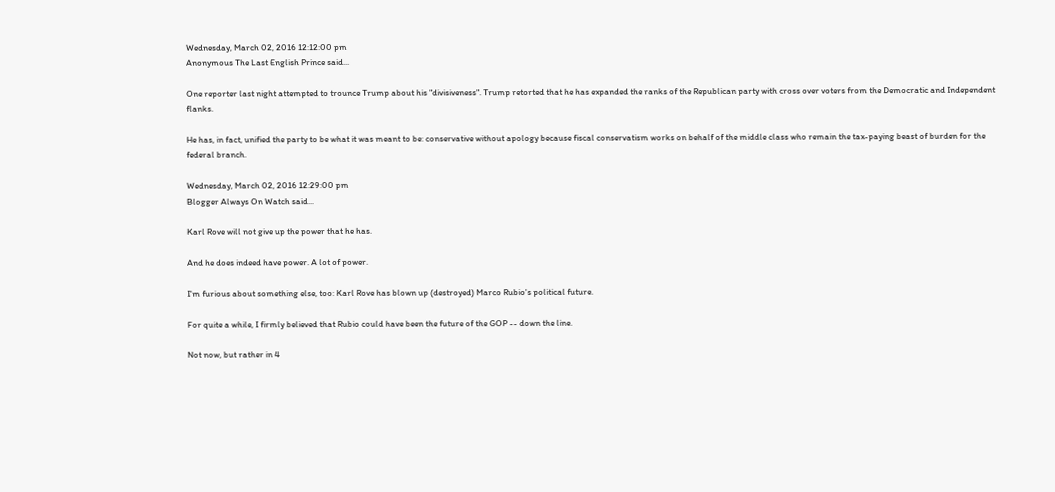Wednesday, March 02, 2016 12:12:00 pm
Anonymous The Last English Prince said...

One reporter last night attempted to trounce Trump about his "divisiveness". Trump retorted that he has expanded the ranks of the Republican party with cross over voters from the Democratic and Independent flanks.

He has, in fact, unified the party to be what it was meant to be: conservative without apology because fiscal conservatism works on behalf of the middle class who remain the tax-paying beast of burden for the federal branch.

Wednesday, March 02, 2016 12:29:00 pm
Blogger Always On Watch said...

Karl Rove will not give up the power that he has.

And he does indeed have power. A lot of power.

I'm furious about something else, too: Karl Rove has blown up (destroyed) Marco Rubio's political future.

For quite a while, I firmly believed that Rubio could have been the future of the GOP -- down the line.

Not now, but rather in 4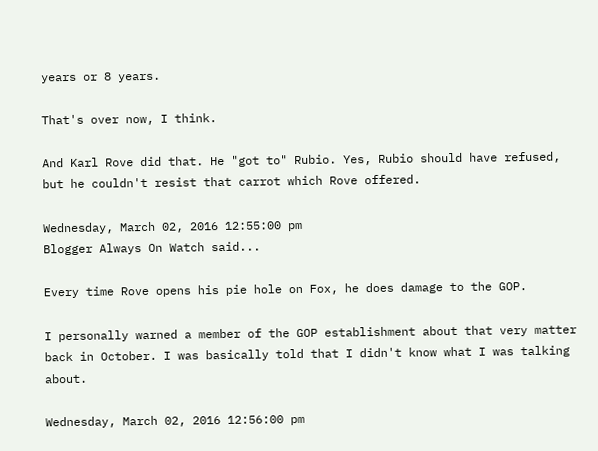years or 8 years.

That's over now, I think.

And Karl Rove did that. He "got to" Rubio. Yes, Rubio should have refused, but he couldn't resist that carrot which Rove offered.

Wednesday, March 02, 2016 12:55:00 pm
Blogger Always On Watch said...

Every time Rove opens his pie hole on Fox, he does damage to the GOP.

I personally warned a member of the GOP establishment about that very matter back in October. I was basically told that I didn't know what I was talking about.

Wednesday, March 02, 2016 12:56:00 pm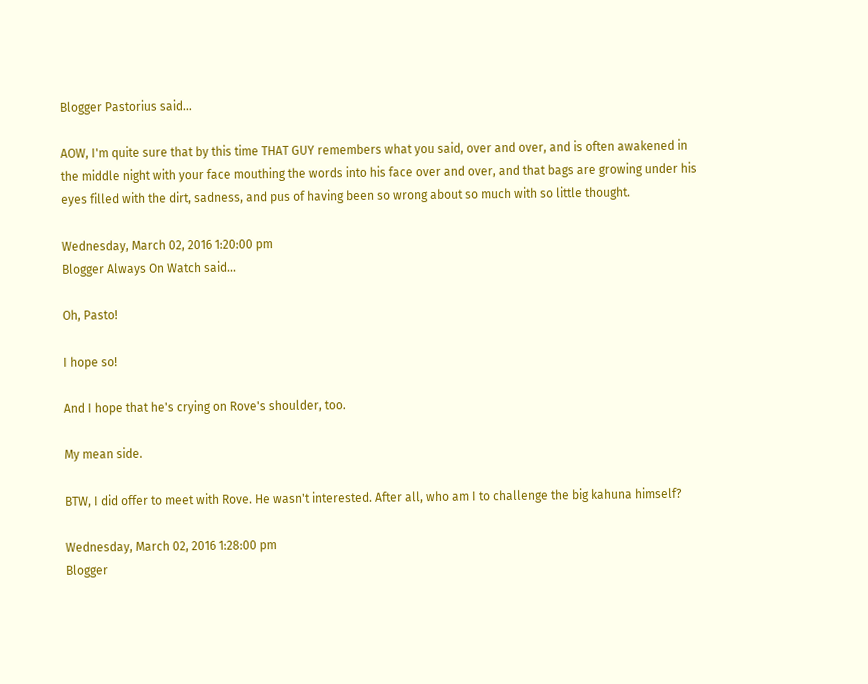Blogger Pastorius said...

AOW, I'm quite sure that by this time THAT GUY remembers what you said, over and over, and is often awakened in the middle night with your face mouthing the words into his face over and over, and that bags are growing under his eyes filled with the dirt, sadness, and pus of having been so wrong about so much with so little thought.

Wednesday, March 02, 2016 1:20:00 pm
Blogger Always On Watch said...

Oh, Pasto!

I hope so!

And I hope that he's crying on Rove's shoulder, too.

My mean side.

BTW, I did offer to meet with Rove. He wasn't interested. After all, who am I to challenge the big kahuna himself?

Wednesday, March 02, 2016 1:28:00 pm
Blogger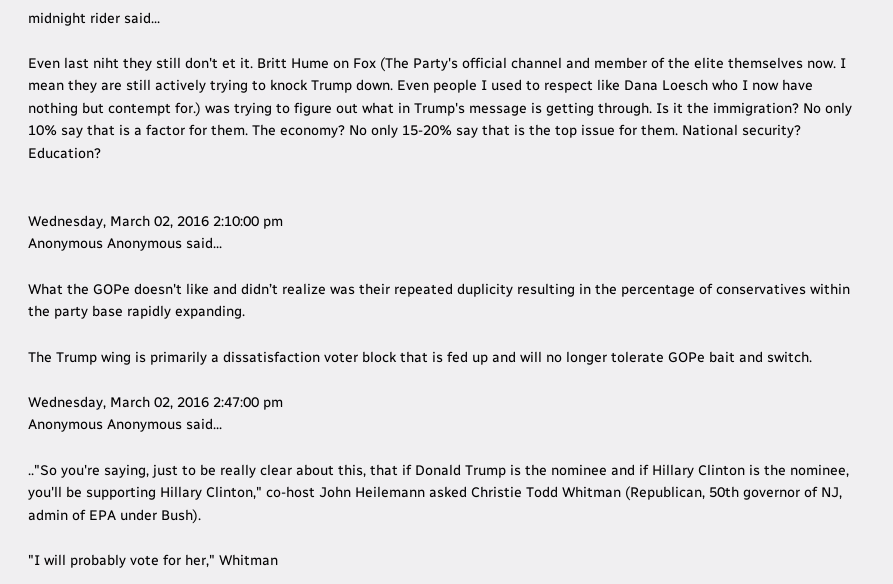midnight rider said...

Even last niht they still don't et it. Britt Hume on Fox (The Party's official channel and member of the elite themselves now. I mean they are still actively trying to knock Trump down. Even people I used to respect like Dana Loesch who I now have nothing but contempt for.) was trying to figure out what in Trump's message is getting through. Is it the immigration? No only 10% say that is a factor for them. The economy? No only 15-20% say that is the top issue for them. National security? Education?


Wednesday, March 02, 2016 2:10:00 pm
Anonymous Anonymous said...

What the GOPe doesn't like and didn’t realize was their repeated duplicity resulting in the percentage of conservatives within the party base rapidly expanding.

The Trump wing is primarily a dissatisfaction voter block that is fed up and will no longer tolerate GOPe bait and switch.

Wednesday, March 02, 2016 2:47:00 pm
Anonymous Anonymous said...

.."So you're saying, just to be really clear about this, that if Donald Trump is the nominee and if Hillary Clinton is the nominee, you'll be supporting Hillary Clinton," co-host John Heilemann asked Christie Todd Whitman (Republican, 50th governor of NJ, admin of EPA under Bush).

"I will probably vote for her," Whitman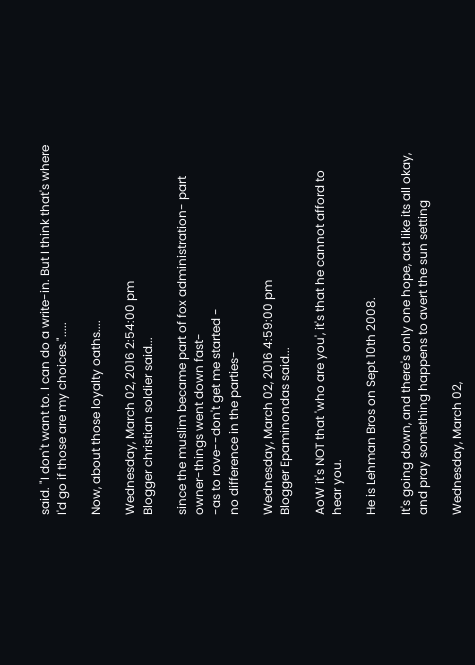said. "I don't want to. I can do a write-in. But I think that's where I'd go if those are my choices.".....

Now, about those loyalty oaths....

Wednesday, March 02, 2016 2:54:00 pm
Blogger christian soldier said...

since the muslim became part of fox administration- part owner-things went down fast-
-as to rove--don't get me started -
no difference in the parties-

Wednesday, March 02, 2016 4:59:00 pm
Blogger Epaminondas said...

AoW it's NOT that 'who are you', it's that he cannot afford to hear you.

He is Lehman Bros on Sept 10th 2008.

It's going down, and there's only one hope, act like its all okay, and pray something happens to avert the sun setting

Wednesday, March 02,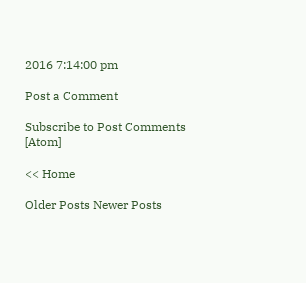2016 7:14:00 pm

Post a Comment

Subscribe to Post Comments [Atom]

<< Home

Older Posts Newer Posts